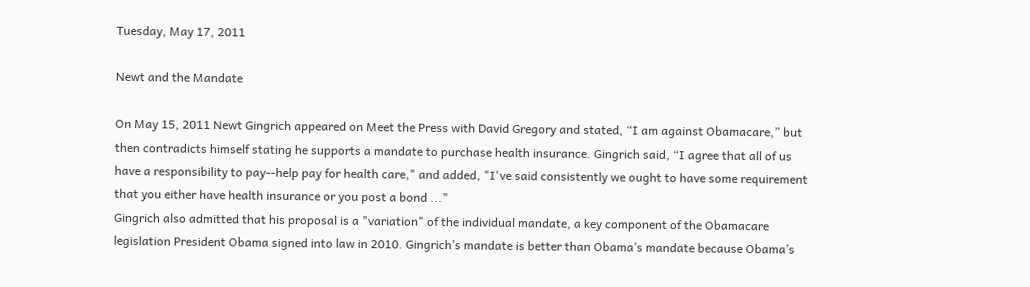Tuesday, May 17, 2011

Newt and the Mandate

On May 15, 2011 Newt Gingrich appeared on Meet the Press with David Gregory and stated, “I am against Obamacare,” but then contradicts himself stating he supports a mandate to purchase health insurance. Gingrich said, “I agree that all of us have a responsibility to pay--help pay for health care," and added, "I've said consistently we ought to have some requirement that you either have health insurance or you post a bond ..."
Gingrich also admitted that his proposal is a "variation" of the individual mandate, a key component of the Obamacare legislation President Obama signed into law in 2010. Gingrich’s mandate is better than Obama’s mandate because Obama’s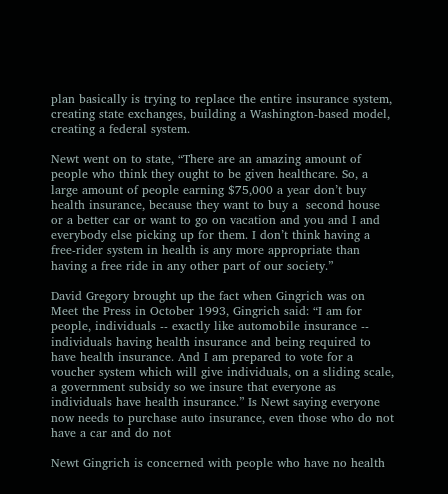plan basically is trying to replace the entire insurance system, creating state exchanges, building a Washington-based model, creating a federal system.

Newt went on to state, “There are an amazing amount of people who think they ought to be given healthcare. So, a large amount of people earning $75,000 a year don’t buy health insurance, because they want to buy a  second house or a better car or want to go on vacation and you and I and everybody else picking up for them. I don’t think having a free-rider system in health is any more appropriate than having a free ride in any other part of our society.”

David Gregory brought up the fact when Gingrich was on Meet the Press in October 1993, Gingrich said: “I am for people, individuals -- exactly like automobile insurance -- individuals having health insurance and being required to have health insurance. And I am prepared to vote for a voucher system which will give individuals, on a sliding scale, a government subsidy so we insure that everyone as individuals have health insurance.” Is Newt saying everyone now needs to purchase auto insurance, even those who do not have a car and do not

Newt Gingrich is concerned with people who have no health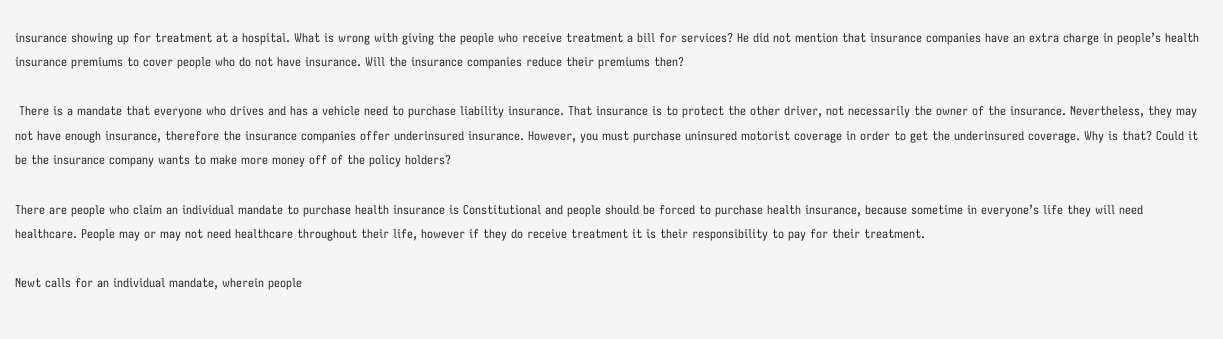insurance showing up for treatment at a hospital. What is wrong with giving the people who receive treatment a bill for services? He did not mention that insurance companies have an extra charge in people’s health insurance premiums to cover people who do not have insurance. Will the insurance companies reduce their premiums then?

 There is a mandate that everyone who drives and has a vehicle need to purchase liability insurance. That insurance is to protect the other driver, not necessarily the owner of the insurance. Nevertheless, they may not have enough insurance, therefore the insurance companies offer underinsured insurance. However, you must purchase uninsured motorist coverage in order to get the underinsured coverage. Why is that? Could it be the insurance company wants to make more money off of the policy holders?

There are people who claim an individual mandate to purchase health insurance is Constitutional and people should be forced to purchase health insurance, because sometime in everyone’s life they will need healthcare. People may or may not need healthcare throughout their life, however if they do receive treatment it is their responsibility to pay for their treatment.

Newt calls for an individual mandate, wherein people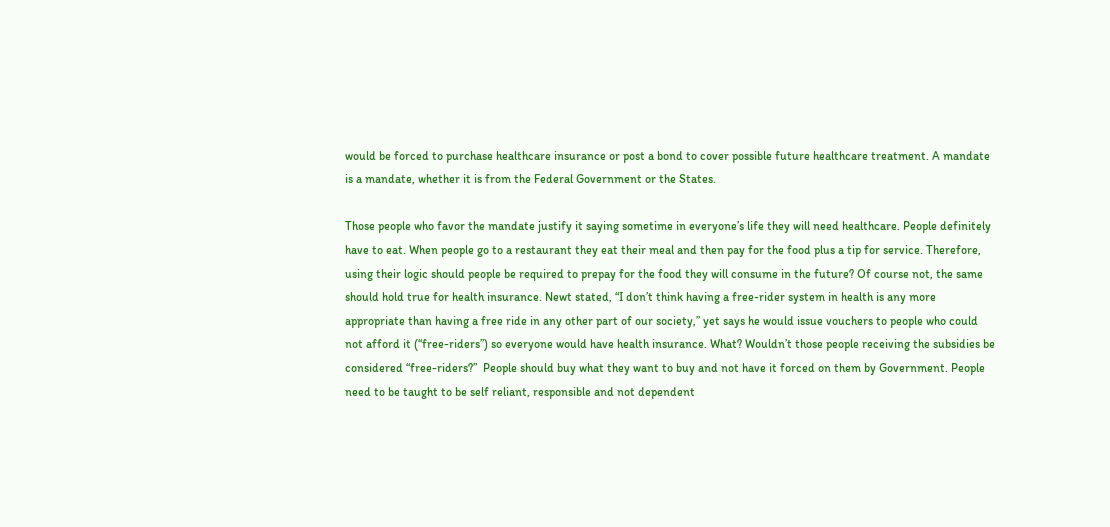would be forced to purchase healthcare insurance or post a bond to cover possible future healthcare treatment. A mandate is a mandate, whether it is from the Federal Government or the States.

Those people who favor the mandate justify it saying sometime in everyone’s life they will need healthcare. People definitely have to eat. When people go to a restaurant they eat their meal and then pay for the food plus a tip for service. Therefore, using their logic should people be required to prepay for the food they will consume in the future? Of course not, the same should hold true for health insurance. Newt stated, “I don’t think having a free-rider system in health is any more appropriate than having a free ride in any other part of our society,” yet says he would issue vouchers to people who could not afford it (“free-riders”) so everyone would have health insurance. What? Wouldn’t those people receiving the subsidies be considered “free-riders?”  People should buy what they want to buy and not have it forced on them by Government. People need to be taught to be self reliant, responsible and not dependent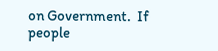on Government.  If people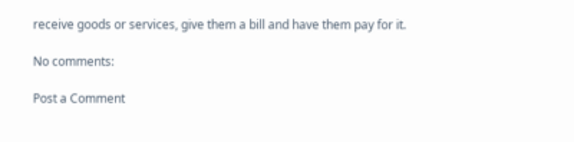receive goods or services, give them a bill and have them pay for it.

No comments:

Post a Comment